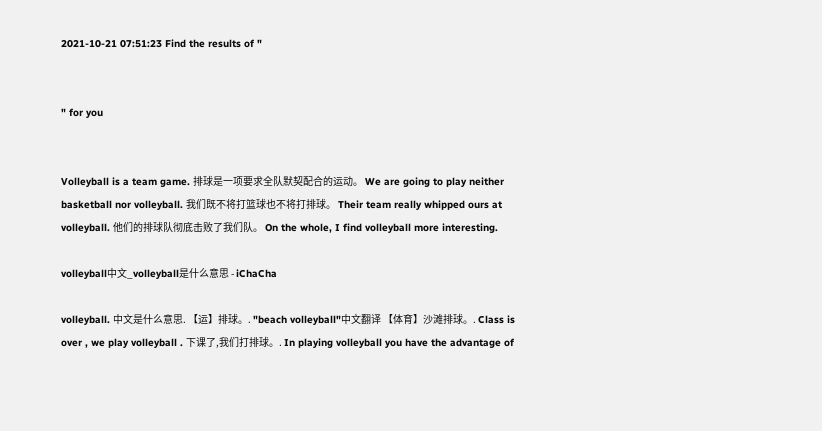2021-10-21 07:51:23 Find the results of "


" for you


Volleyball is a team game. 排球是一项要求全队默契配合的运动。 We are going to play neither basketball nor volleyball. 我们既不将打篮球也不将打排球。 Their team really whipped ours at volleyball. 他们的排球队彻底击败了我们队。 On the whole, I find volleyball more interesting.

volleyball中文_volleyball是什么意思 - iChaCha

volleyball. 中文是什么意思. 【运】排球。. "beach volleyball"中文翻译 【体育】沙滩排球。. Class is over , we play volleyball . 下课了,我们打排球。. In playing volleyball you have the advantage of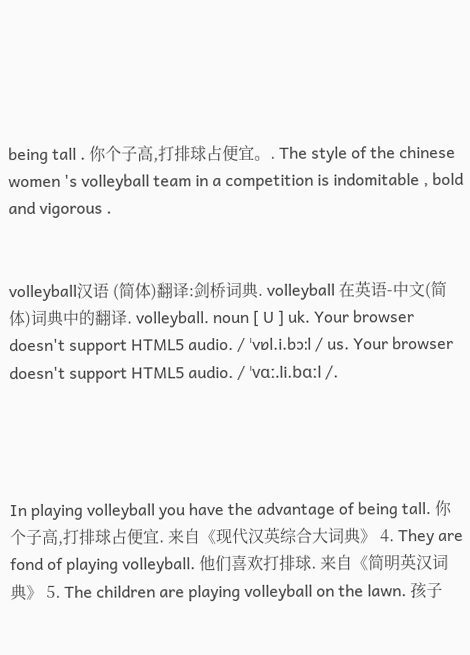being tall . 你个子高,打排球占便宜。. The style of the chinese women 's volleyball team in a competition is indomitable , bold and vigorous .


volleyball汉语 (简体)翻译:剑桥词典. volleyball 在英语-中文(简体)词典中的翻译. volleyball. noun [ U ] uk. Your browser doesn't support HTML5 audio. / ˈvɒl.i.bɔːl / us. Your browser doesn't support HTML5 audio. / ˈvɑː.li.bɑːl /.




In playing volleyball you have the advantage of being tall. 你个子高,打排球占便宜. 来自《现代汉英综合大词典》 4. They are fond of playing volleyball. 他们喜欢打排球. 来自《简明英汉词典》 5. The children are playing volleyball on the lawn. 孩子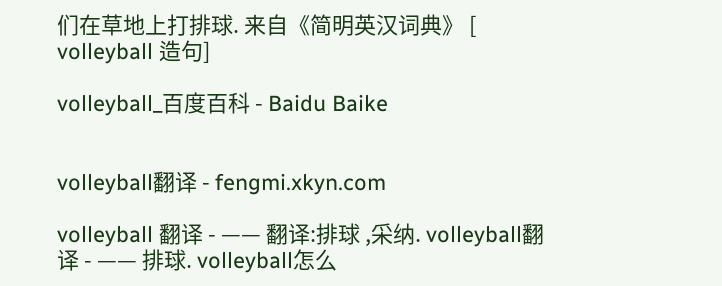们在草地上打排球. 来自《简明英汉词典》 [ volleyball 造句]

volleyball_百度百科 - Baidu Baike


volleyball翻译 - fengmi.xkyn.com

volleyball 翻译 - —— 翻译:排球 ,采纳. volleyball翻译 - —— 排球. volleyball怎么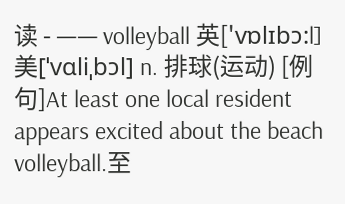读 - —— volleyball 英['vɒlɪbɔ:l] 美[ˈvɑliˌbɔl] n. 排球(运动) [例句]At least one local resident appears excited about the beach volleyball.至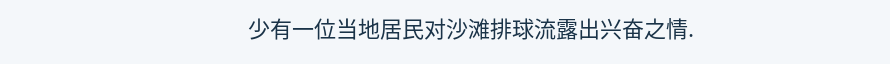少有一位当地居民对沙滩排球流露出兴奋之情.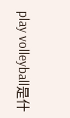play volleyball是什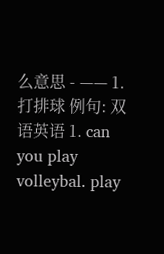么意思 - —— 1. 打排球 例句: 双语英语 1. can you play volleybal. play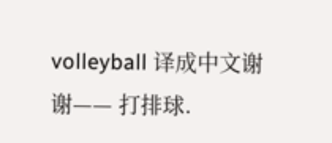volleyball 译成中文谢谢—— 打排球.